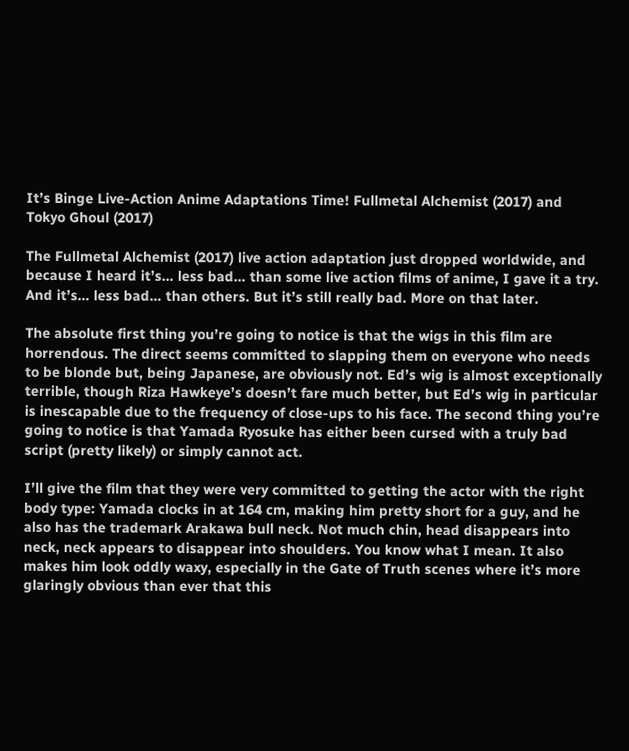It’s Binge Live-Action Anime Adaptations Time! Fullmetal Alchemist (2017) and Tokyo Ghoul (2017)

The Fullmetal Alchemist (2017) live action adaptation just dropped worldwide, and because I heard it’s… less bad… than some live action films of anime, I gave it a try. And it’s… less bad… than others. But it’s still really bad. More on that later.

The absolute first thing you’re going to notice is that the wigs in this film are horrendous. The direct seems committed to slapping them on everyone who needs to be blonde but, being Japanese, are obviously not. Ed’s wig is almost exceptionally terrible, though Riza Hawkeye’s doesn’t fare much better, but Ed’s wig in particular is inescapable due to the frequency of close-ups to his face. The second thing you’re going to notice is that Yamada Ryosuke has either been cursed with a truly bad script (pretty likely) or simply cannot act.

I’ll give the film that they were very committed to getting the actor with the right body type: Yamada clocks in at 164 cm, making him pretty short for a guy, and he also has the trademark Arakawa bull neck. Not much chin, head disappears into neck, neck appears to disappear into shoulders. You know what I mean. It also makes him look oddly waxy, especially in the Gate of Truth scenes where it’s more glaringly obvious than ever that this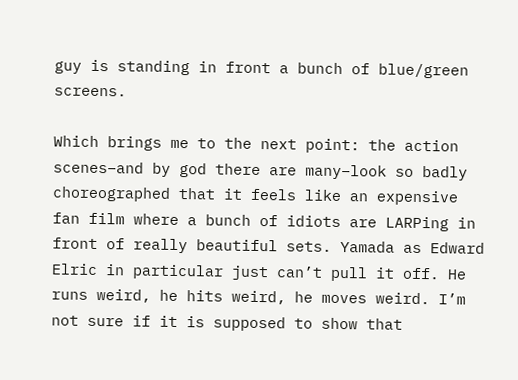guy is standing in front a bunch of blue/green screens.

Which brings me to the next point: the action scenes–and by god there are many–look so badly choreographed that it feels like an expensive fan film where a bunch of idiots are LARPing in front of really beautiful sets. Yamada as Edward Elric in particular just can’t pull it off. He runs weird, he hits weird, he moves weird. I’m not sure if it is supposed to show that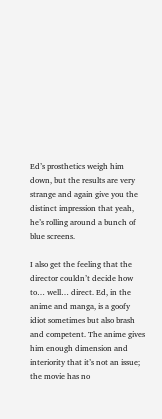Ed’s prosthetics weigh him down, but the results are very strange and again give you the distinct impression that yeah, he’s rolling around a bunch of blue screens.

I also get the feeling that the director couldn’t decide how to… well… direct. Ed, in the anime and manga, is a goofy idiot sometimes but also brash and competent. The anime gives him enough dimension and interiority that it’s not an issue; the movie has no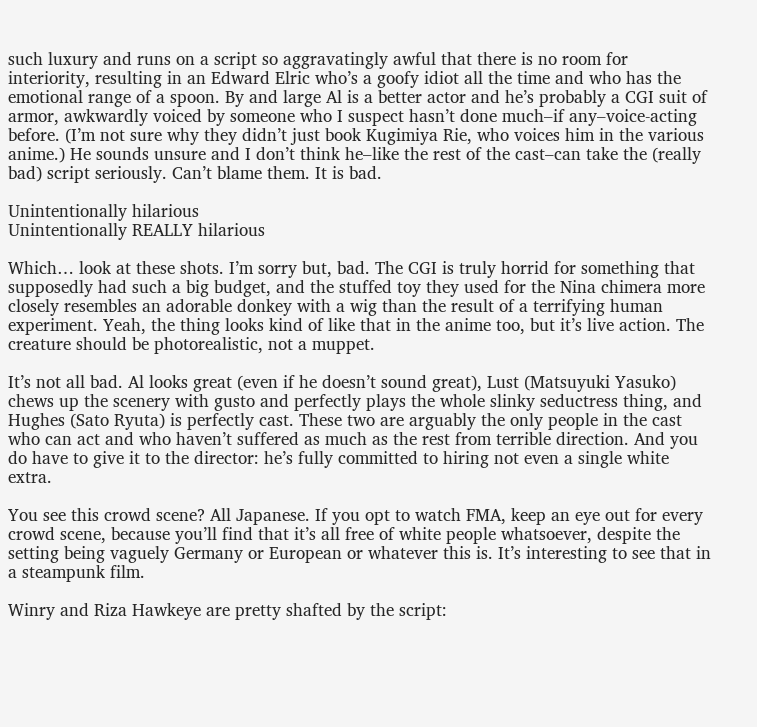such luxury and runs on a script so aggravatingly awful that there is no room for interiority, resulting in an Edward Elric who’s a goofy idiot all the time and who has the emotional range of a spoon. By and large Al is a better actor and he’s probably a CGI suit of armor, awkwardly voiced by someone who I suspect hasn’t done much–if any–voice-acting before. (I’m not sure why they didn’t just book Kugimiya Rie, who voices him in the various anime.) He sounds unsure and I don’t think he–like the rest of the cast–can take the (really bad) script seriously. Can’t blame them. It is bad.

Unintentionally hilarious
Unintentionally REALLY hilarious

Which… look at these shots. I’m sorry but, bad. The CGI is truly horrid for something that supposedly had such a big budget, and the stuffed toy they used for the Nina chimera more closely resembles an adorable donkey with a wig than the result of a terrifying human experiment. Yeah, the thing looks kind of like that in the anime too, but it’s live action. The creature should be photorealistic, not a muppet.

It’s not all bad. Al looks great (even if he doesn’t sound great), Lust (Matsuyuki Yasuko) chews up the scenery with gusto and perfectly plays the whole slinky seductress thing, and Hughes (Sato Ryuta) is perfectly cast. These two are arguably the only people in the cast who can act and who haven’t suffered as much as the rest from terrible direction. And you do have to give it to the director: he’s fully committed to hiring not even a single white extra.

You see this crowd scene? All Japanese. If you opt to watch FMA, keep an eye out for every crowd scene, because you’ll find that it’s all free of white people whatsoever, despite the setting being vaguely Germany or European or whatever this is. It’s interesting to see that in a steampunk film.

Winry and Riza Hawkeye are pretty shafted by the script: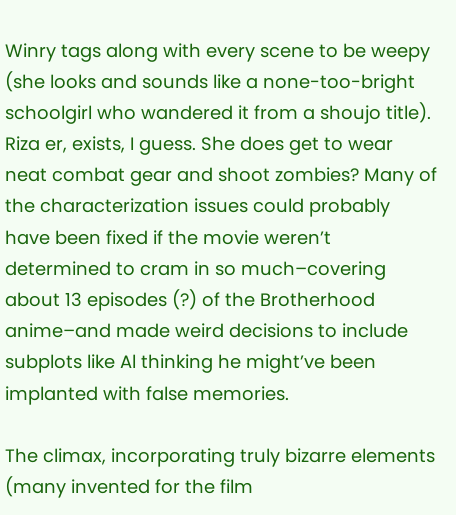Winry tags along with every scene to be weepy (she looks and sounds like a none-too-bright schoolgirl who wandered it from a shoujo title). Riza er, exists, I guess. She does get to wear neat combat gear and shoot zombies? Many of the characterization issues could probably have been fixed if the movie weren’t determined to cram in so much–covering about 13 episodes (?) of the Brotherhood anime–and made weird decisions to include subplots like Al thinking he might’ve been implanted with false memories.

The climax, incorporating truly bizarre elements (many invented for the film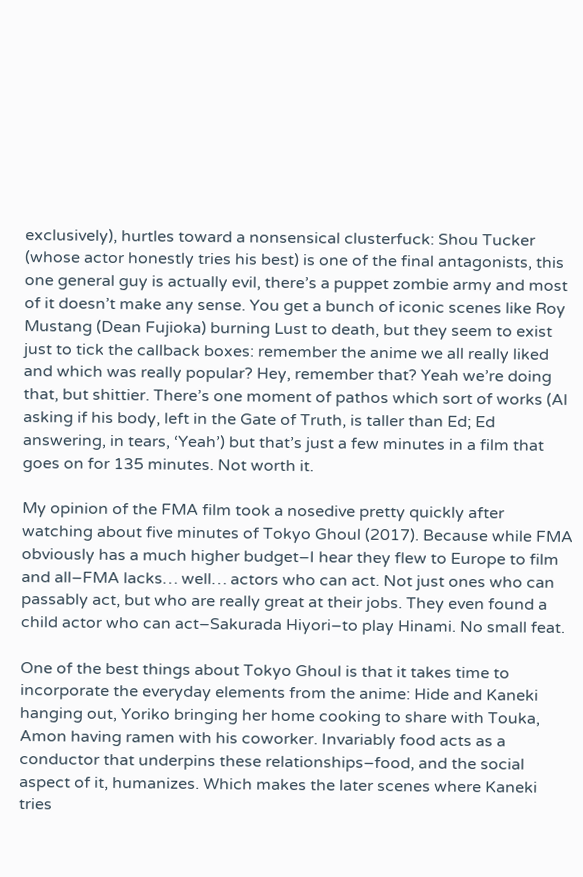exclusively), hurtles toward a nonsensical clusterfuck: Shou Tucker (whose actor honestly tries his best) is one of the final antagonists, this one general guy is actually evil, there’s a puppet zombie army and most of it doesn’t make any sense. You get a bunch of iconic scenes like Roy Mustang (Dean Fujioka) burning Lust to death, but they seem to exist just to tick the callback boxes: remember the anime we all really liked and which was really popular? Hey, remember that? Yeah we’re doing that, but shittier. There’s one moment of pathos which sort of works (Al asking if his body, left in the Gate of Truth, is taller than Ed; Ed answering, in tears, ‘Yeah’) but that’s just a few minutes in a film that goes on for 135 minutes. Not worth it.

My opinion of the FMA film took a nosedive pretty quickly after watching about five minutes of Tokyo Ghoul (2017). Because while FMA obviously has a much higher budget–I hear they flew to Europe to film and all–FMA lacks… well… actors who can act. Not just ones who can passably act, but who are really great at their jobs. They even found a child actor who can act–Sakurada Hiyori–to play Hinami. No small feat.

One of the best things about Tokyo Ghoul is that it takes time to incorporate the everyday elements from the anime: Hide and Kaneki hanging out, Yoriko bringing her home cooking to share with Touka, Amon having ramen with his coworker. Invariably food acts as a conductor that underpins these relationships–food, and the social aspect of it, humanizes. Which makes the later scenes where Kaneki tries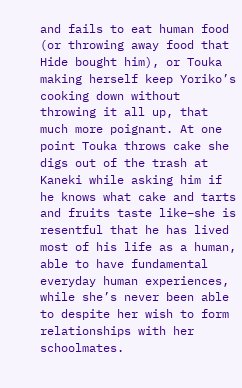and fails to eat human food (or throwing away food that Hide bought him), or Touka making herself keep Yoriko’s cooking down without throwing it all up, that much more poignant. At one point Touka throws cake she digs out of the trash at Kaneki while asking him if he knows what cake and tarts and fruits taste like–she is resentful that he has lived most of his life as a human, able to have fundamental everyday human experiences, while she’s never been able to despite her wish to form relationships with her schoolmates.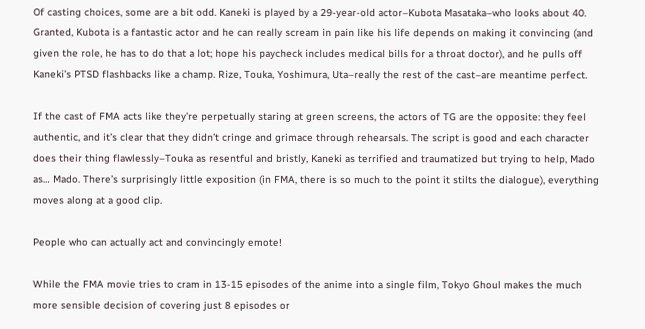Of casting choices, some are a bit odd. Kaneki is played by a 29-year-old actor–Kubota Masataka–who looks about 40. Granted, Kubota is a fantastic actor and he can really scream in pain like his life depends on making it convincing (and given the role, he has to do that a lot; hope his paycheck includes medical bills for a throat doctor), and he pulls off Kaneki’s PTSD flashbacks like a champ. Rize, Touka, Yoshimura, Uta–really the rest of the cast–are meantime perfect.

If the cast of FMA acts like they’re perpetually staring at green screens, the actors of TG are the opposite: they feel authentic, and it’s clear that they didn’t cringe and grimace through rehearsals. The script is good and each character does their thing flawlessly–Touka as resentful and bristly, Kaneki as terrified and traumatized but trying to help, Mado as… Mado. There’s surprisingly little exposition (in FMA, there is so much to the point it stilts the dialogue), everything moves along at a good clip.

People who can actually act and convincingly emote!

While the FMA movie tries to cram in 13-15 episodes of the anime into a single film, Tokyo Ghoul makes the much more sensible decision of covering just 8 episodes or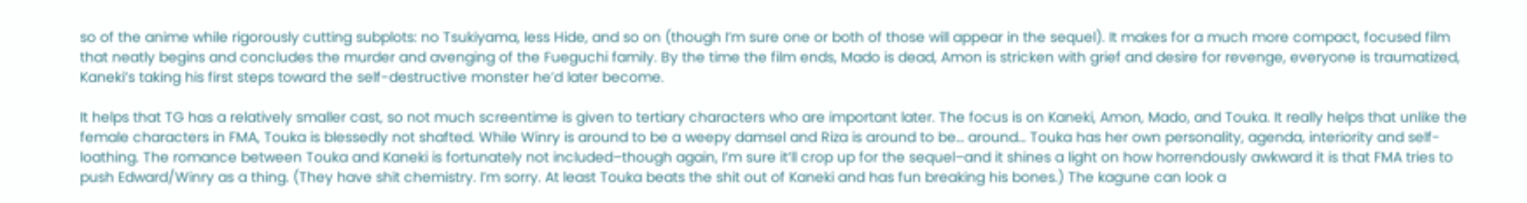so of the anime while rigorously cutting subplots: no Tsukiyama, less Hide, and so on (though I’m sure one or both of those will appear in the sequel). It makes for a much more compact, focused film that neatly begins and concludes the murder and avenging of the Fueguchi family. By the time the film ends, Mado is dead, Amon is stricken with grief and desire for revenge, everyone is traumatized, Kaneki’s taking his first steps toward the self-destructive monster he’d later become.

It helps that TG has a relatively smaller cast, so not much screentime is given to tertiary characters who are important later. The focus is on Kaneki, Amon, Mado, and Touka. It really helps that unlike the female characters in FMA, Touka is blessedly not shafted. While Winry is around to be a weepy damsel and Riza is around to be… around… Touka has her own personality, agenda, interiority and self-loathing. The romance between Touka and Kaneki is fortunately not included–though again, I’m sure it’ll crop up for the sequel–and it shines a light on how horrendously awkward it is that FMA tries to push Edward/Winry as a thing. (They have shit chemistry. I’m sorry. At least Touka beats the shit out of Kaneki and has fun breaking his bones.) The kagune can look a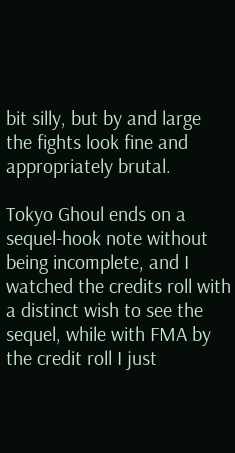bit silly, but by and large the fights look fine and appropriately brutal.

Tokyo Ghoul ends on a sequel-hook note without being incomplete, and I watched the credits roll with a distinct wish to see the sequel, while with FMA by the credit roll I just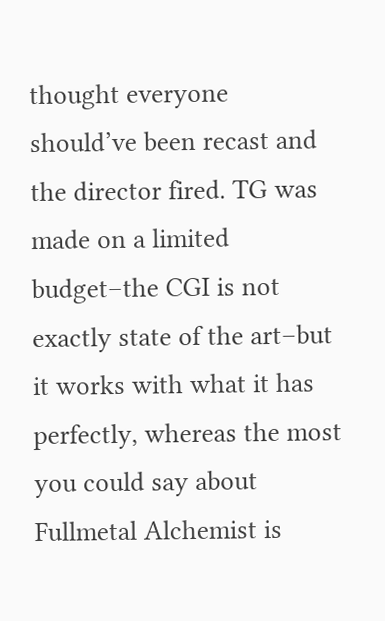thought everyone should’ve been recast and the director fired. TG was made on a limited budget–the CGI is not exactly state of the art–but it works with what it has perfectly, whereas the most you could say about Fullmetal Alchemist is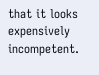that it looks expensively incompetent.